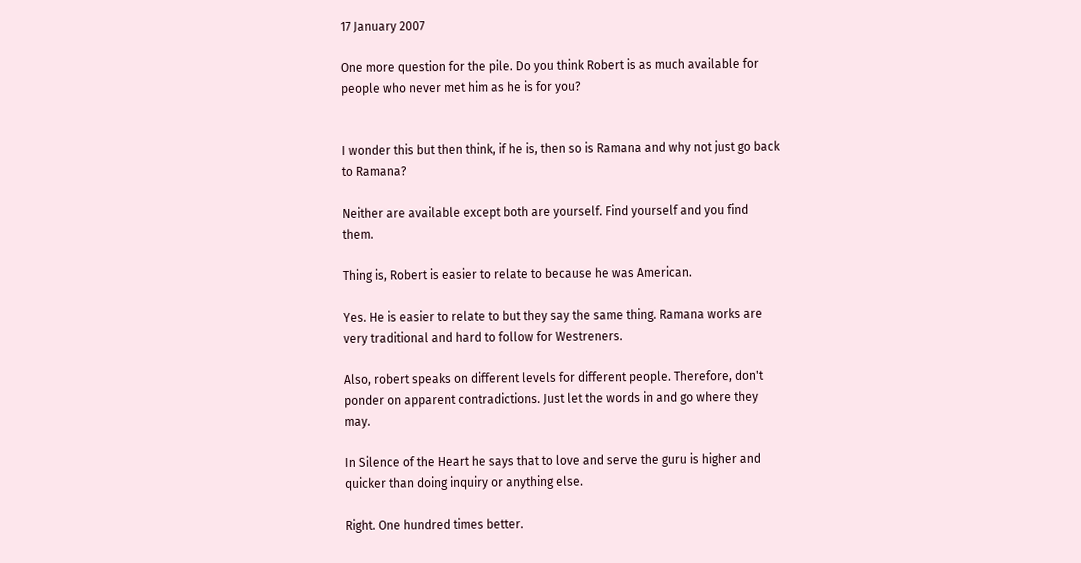17 January 2007

One more question for the pile. Do you think Robert is as much available for people who never met him as he is for you?


I wonder this but then think, if he is, then so is Ramana and why not just go back to Ramana?

Neither are available except both are yourself. Find yourself and you find them.

Thing is, Robert is easier to relate to because he was American.

Yes. He is easier to relate to but they say the same thing. Ramana works are very traditional and hard to follow for Westreners.

Also, robert speaks on different levels for different people. Therefore, don't ponder on apparent contradictions. Just let the words in and go where they may.

In Silence of the Heart he says that to love and serve the guru is higher and quicker than doing inquiry or anything else.

Right. One hundred times better.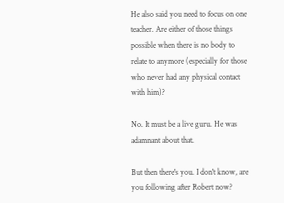He also said you need to focus on one teacher. Are either of those things possible when there is no body to relate to anymore (especially for those who never had any physical contact with him)?

No. It must be a live guru. He was adamnant about that.

But then there's you. I don't know, are you following after Robert now?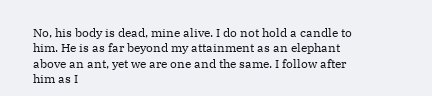No, his body is dead, mine alive. I do not hold a candle to him. He is as far beyond my attainment as an elephant above an ant, yet we are one and the same. I follow after him as I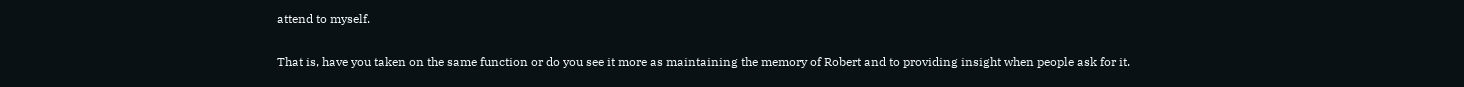attend to myself.

That is, have you taken on the same function or do you see it more as maintaining the memory of Robert and to providing insight when people ask for it.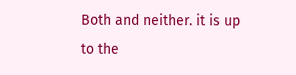Both and neither. it is up to the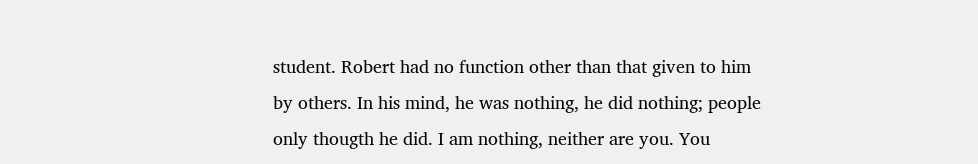student. Robert had no function other than that given to him by others. In his mind, he was nothing, he did nothing; people only thougth he did. I am nothing, neither are you. You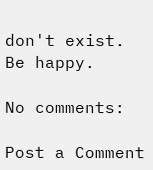don't exist. Be happy.

No comments:

Post a Comment